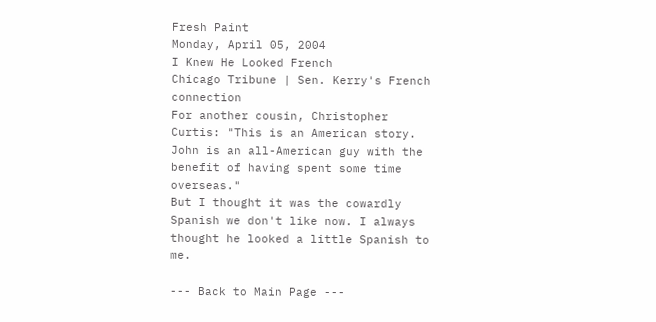Fresh Paint
Monday, April 05, 2004
I Knew He Looked French
Chicago Tribune | Sen. Kerry's French connection
For another cousin, Christopher Curtis: "This is an American story. John is an all-American guy with the benefit of having spent some time overseas."
But I thought it was the cowardly Spanish we don't like now. I always thought he looked a little Spanish to me.

--- Back to Main Page ---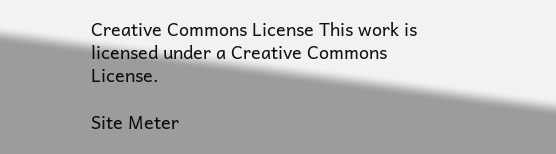Creative Commons License This work is licensed under a Creative Commons License.

Site Meter